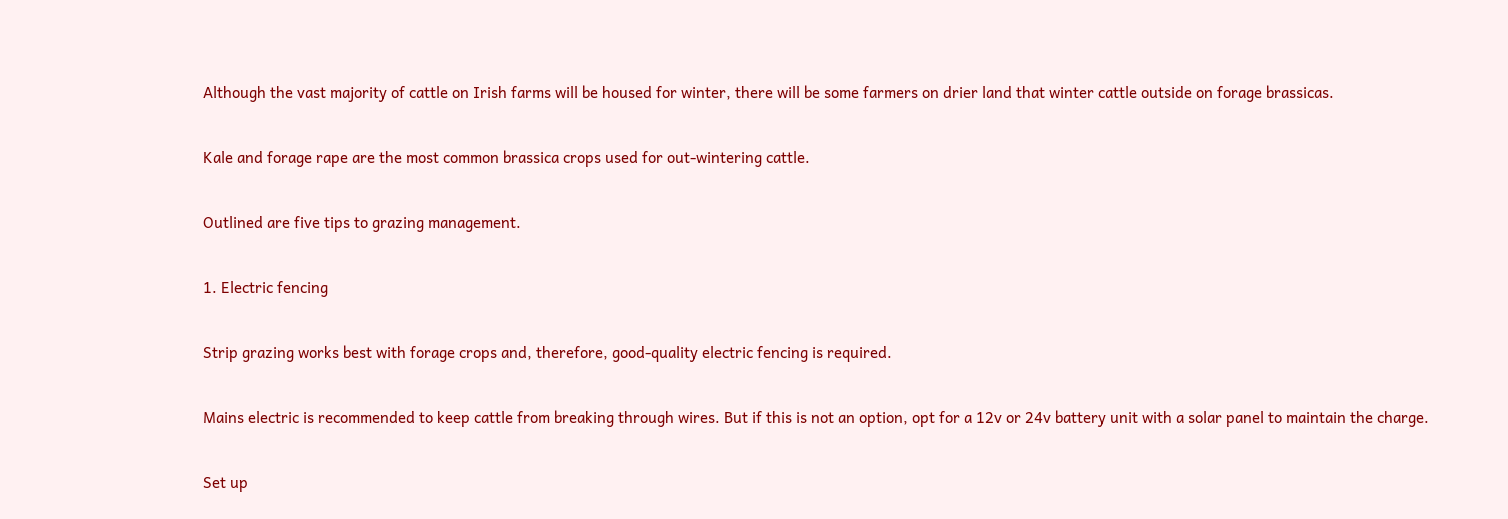Although the vast majority of cattle on Irish farms will be housed for winter, there will be some farmers on drier land that winter cattle outside on forage brassicas.

Kale and forage rape are the most common brassica crops used for out-wintering cattle.

Outlined are five tips to grazing management.

1. Electric fencing

Strip grazing works best with forage crops and, therefore, good-quality electric fencing is required.

Mains electric is recommended to keep cattle from breaking through wires. But if this is not an option, opt for a 12v or 24v battery unit with a solar panel to maintain the charge.

Set up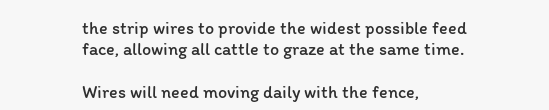the strip wires to provide the widest possible feed face, allowing all cattle to graze at the same time.

Wires will need moving daily with the fence,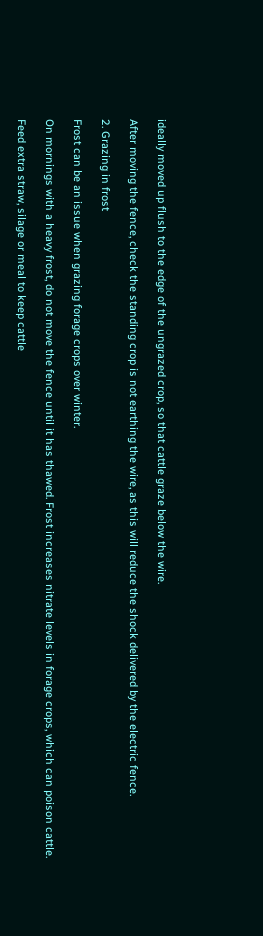ideally moved up flush to the edge of the ungrazed crop, so that cattle graze below the wire.

After moving the fence, check the standing crop is not earthing the wire, as this will reduce the shock delivered by the electric fence.

2. Grazing in frost

Frost can be an issue when grazing forage crops over winter.

On mornings with a heavy frost, do not move the fence until it has thawed. Frost increases nitrate levels in forage crops, which can poison cattle.

Feed extra straw, silage or meal to keep cattle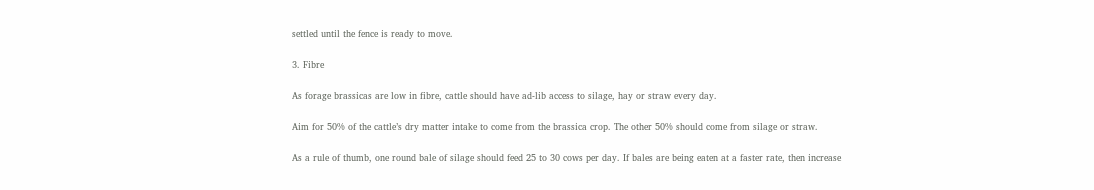settled until the fence is ready to move.

3. Fibre

As forage brassicas are low in fibre, cattle should have ad-lib access to silage, hay or straw every day.

Aim for 50% of the cattle’s dry matter intake to come from the brassica crop. The other 50% should come from silage or straw.

As a rule of thumb, one round bale of silage should feed 25 to 30 cows per day. If bales are being eaten at a faster rate, then increase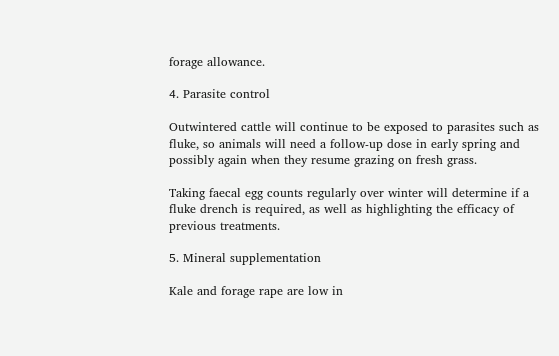forage allowance.

4. Parasite control

Outwintered cattle will continue to be exposed to parasites such as fluke, so animals will need a follow-up dose in early spring and possibly again when they resume grazing on fresh grass.

Taking faecal egg counts regularly over winter will determine if a fluke drench is required, as well as highlighting the efficacy of previous treatments.

5. Mineral supplementation

Kale and forage rape are low in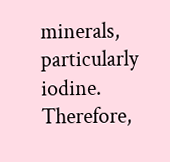minerals, particularly iodine. Therefore,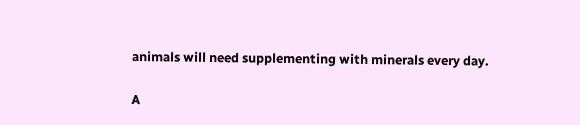animals will need supplementing with minerals every day.

A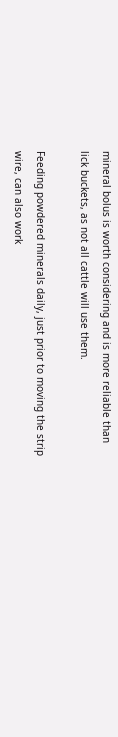mineral bolus is worth considering and is more reliable than lick buckets, as not all cattle will use them.

Feeding powdered minerals daily, just prior to moving the strip wire, can also work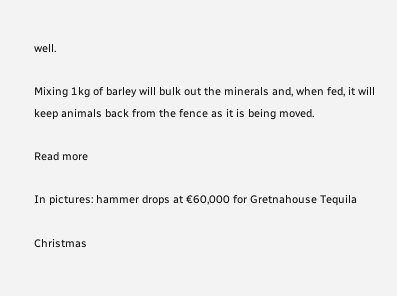well.

Mixing 1kg of barley will bulk out the minerals and, when fed, it will keep animals back from the fence as it is being moved.

Read more

In pictures: hammer drops at €60,000 for Gretnahouse Tequila

Christmas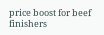price boost for beef finishers